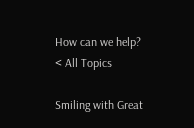How can we help?
< All Topics

Smiling with Great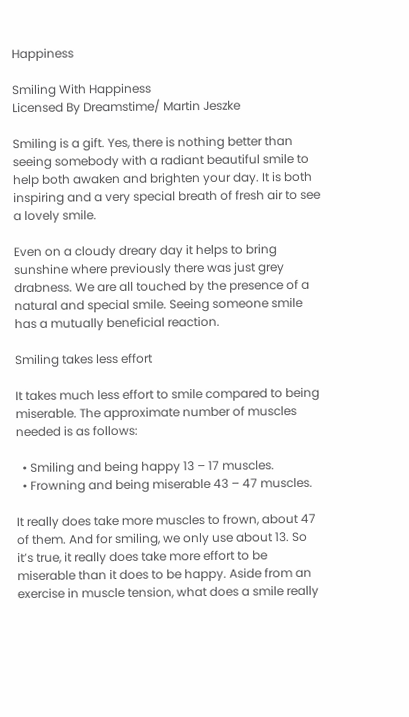Happiness

Smiling With Happiness
Licensed By Dreamstime/ Martin Jeszke

Smiling is a gift. Yes, there is nothing better than seeing somebody with a radiant beautiful smile to help both awaken and brighten your day. It is both inspiring and a very special breath of fresh air to see a lovely smile.

Even on a cloudy dreary day it helps to bring sunshine where previously there was just grey drabness. We are all touched by the presence of a natural and special smile. Seeing someone smile has a mutually beneficial reaction.

Smiling takes less effort

It takes much less effort to smile compared to being miserable. The approximate number of muscles needed is as follows:

  • Smiling and being happy 13 – 17 muscles.
  • Frowning and being miserable 43 – 47 muscles.

It really does take more muscles to frown, about 47 of them. And for smiling, we only use about 13. So it’s true, it really does take more effort to be miserable than it does to be happy. Aside from an exercise in muscle tension, what does a smile really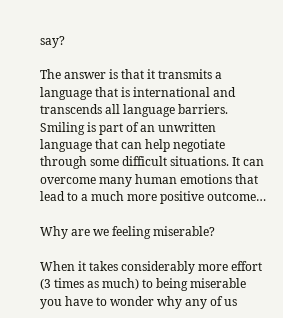say?

The answer is that it transmits a language that is international and transcends all language barriers. Smiling is part of an unwritten language that can help negotiate through some difficult situations. It can overcome many human emotions that lead to a much more positive outcome…

Why are we feeling miserable?

When it takes considerably more effort (3 times as much) to being miserable you have to wonder why any of us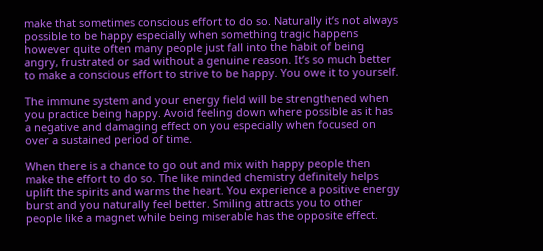make that sometimes conscious effort to do so. Naturally it’s not always possible to be happy especially when something tragic happens however quite often many people just fall into the habit of being angry, frustrated or sad without a genuine reason. It’s so much better to make a conscious effort to strive to be happy. You owe it to yourself.

The immune system and your energy field will be strengthened when you practice being happy. Avoid feeling down where possible as it has a negative and damaging effect on you especially when focused on over a sustained period of time.

When there is a chance to go out and mix with happy people then make the effort to do so. The like minded chemistry definitely helps uplift the spirits and warms the heart. You experience a positive energy burst and you naturally feel better. Smiling attracts you to other people like a magnet while being miserable has the opposite effect.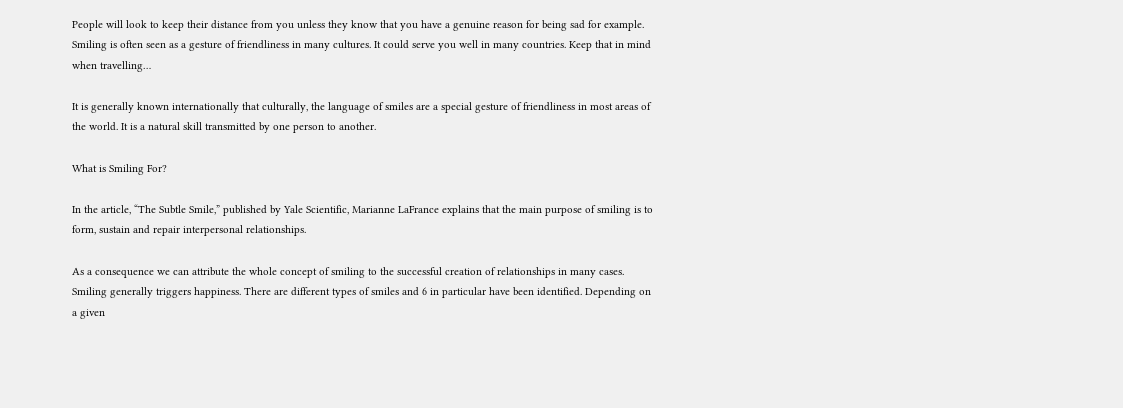People will look to keep their distance from you unless they know that you have a genuine reason for being sad for example. Smiling is often seen as a gesture of friendliness in many cultures. It could serve you well in many countries. Keep that in mind when travelling…

It is generally known internationally that culturally, the language of smiles are a special gesture of friendliness in most areas of the world. It is a natural skill transmitted by one person to another.

What is Smiling For?

In the article, “The Subtle Smile,” published by Yale Scientific, Marianne LaFrance explains that the main purpose of smiling is to form, sustain and repair interpersonal relationships.

As a consequence we can attribute the whole concept of smiling to the successful creation of relationships in many cases. Smiling generally triggers happiness. There are different types of smiles and 6 in particular have been identified. Depending on a given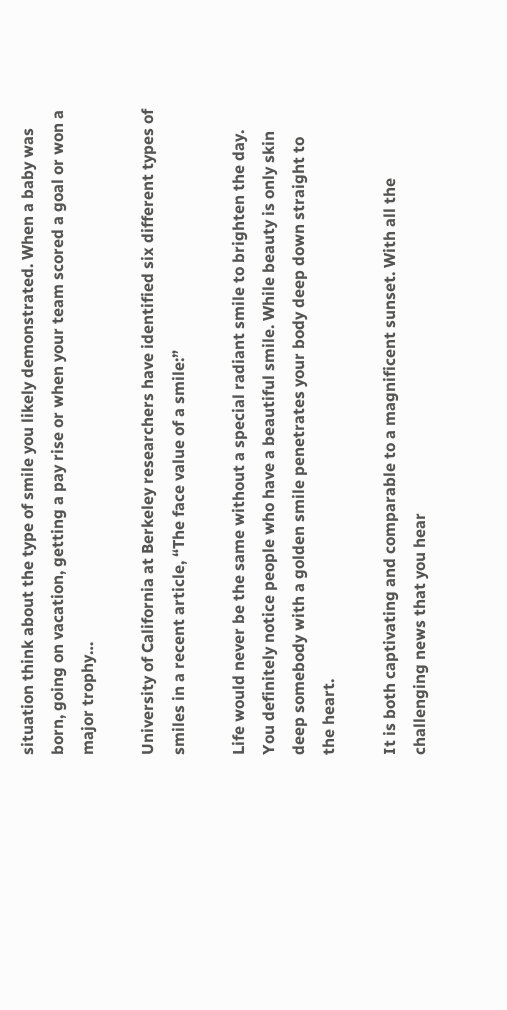situation think about the type of smile you likely demonstrated. When a baby was born, going on vacation, getting a pay rise or when your team scored a goal or won a major trophy…

University of California at Berkeley researchers have identified six different types of smiles in a recent article, “The face value of a smile:”

Life would never be the same without a special radiant smile to brighten the day. You definitely notice people who have a beautiful smile. While beauty is only skin deep somebody with a golden smile penetrates your body deep down straight to the heart.

It is both captivating and comparable to a magnificent sunset. With all the challenging news that you hear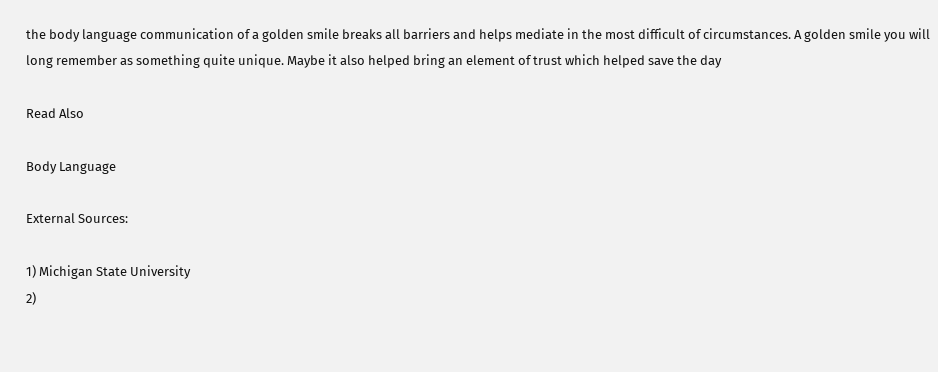the body language communication of a golden smile breaks all barriers and helps mediate in the most difficult of circumstances. A golden smile you will long remember as something quite unique. Maybe it also helped bring an element of trust which helped save the day

Read Also

Body Language

External Sources:

1) Michigan State University
2)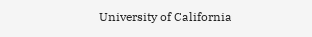University of California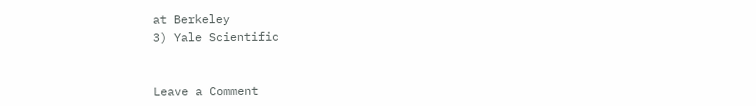at Berkeley
3) Yale Scientific


Leave a Comment